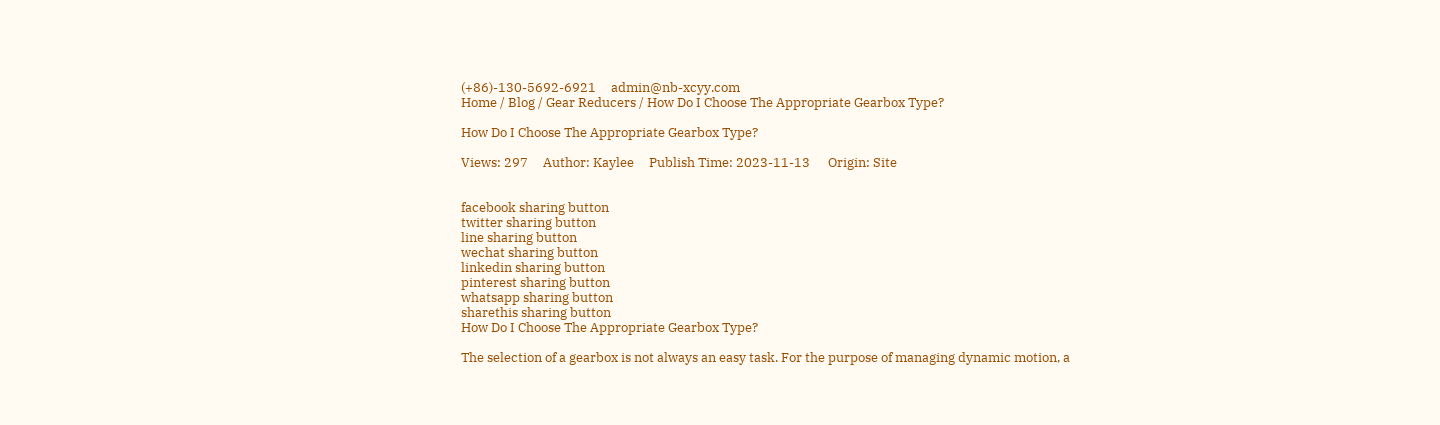(+86)-130-5692-6921     admin@nb-xcyy.com
Home / Blog / Gear Reducers / How Do I Choose The Appropriate Gearbox Type?

How Do I Choose The Appropriate Gearbox Type?

Views: 297     Author: Kaylee     Publish Time: 2023-11-13      Origin: Site


facebook sharing button
twitter sharing button
line sharing button
wechat sharing button
linkedin sharing button
pinterest sharing button
whatsapp sharing button
sharethis sharing button
How Do I Choose The Appropriate Gearbox Type?

The selection of a gearbox is not always an easy task. For the purpose of managing dynamic motion, a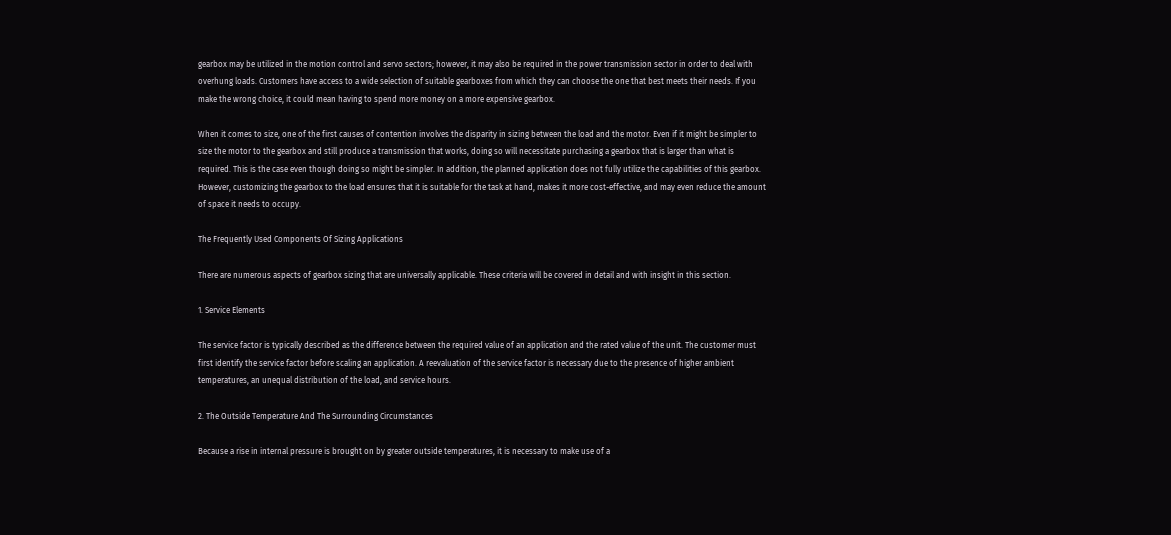gearbox may be utilized in the motion control and servo sectors; however, it may also be required in the power transmission sector in order to deal with overhung loads. Customers have access to a wide selection of suitable gearboxes from which they can choose the one that best meets their needs. If you make the wrong choice, it could mean having to spend more money on a more expensive gearbox.

When it comes to size, one of the first causes of contention involves the disparity in sizing between the load and the motor. Even if it might be simpler to size the motor to the gearbox and still produce a transmission that works, doing so will necessitate purchasing a gearbox that is larger than what is required. This is the case even though doing so might be simpler. In addition, the planned application does not fully utilize the capabilities of this gearbox. However, customizing the gearbox to the load ensures that it is suitable for the task at hand, makes it more cost-effective, and may even reduce the amount of space it needs to occupy.

The Frequently Used Components Of Sizing Applications

There are numerous aspects of gearbox sizing that are universally applicable. These criteria will be covered in detail and with insight in this section.

1. Service Elements

The service factor is typically described as the difference between the required value of an application and the rated value of the unit. The customer must first identify the service factor before scaling an application. A reevaluation of the service factor is necessary due to the presence of higher ambient temperatures, an unequal distribution of the load, and service hours.

2. The Outside Temperature And The Surrounding Circumstances

Because a rise in internal pressure is brought on by greater outside temperatures, it is necessary to make use of a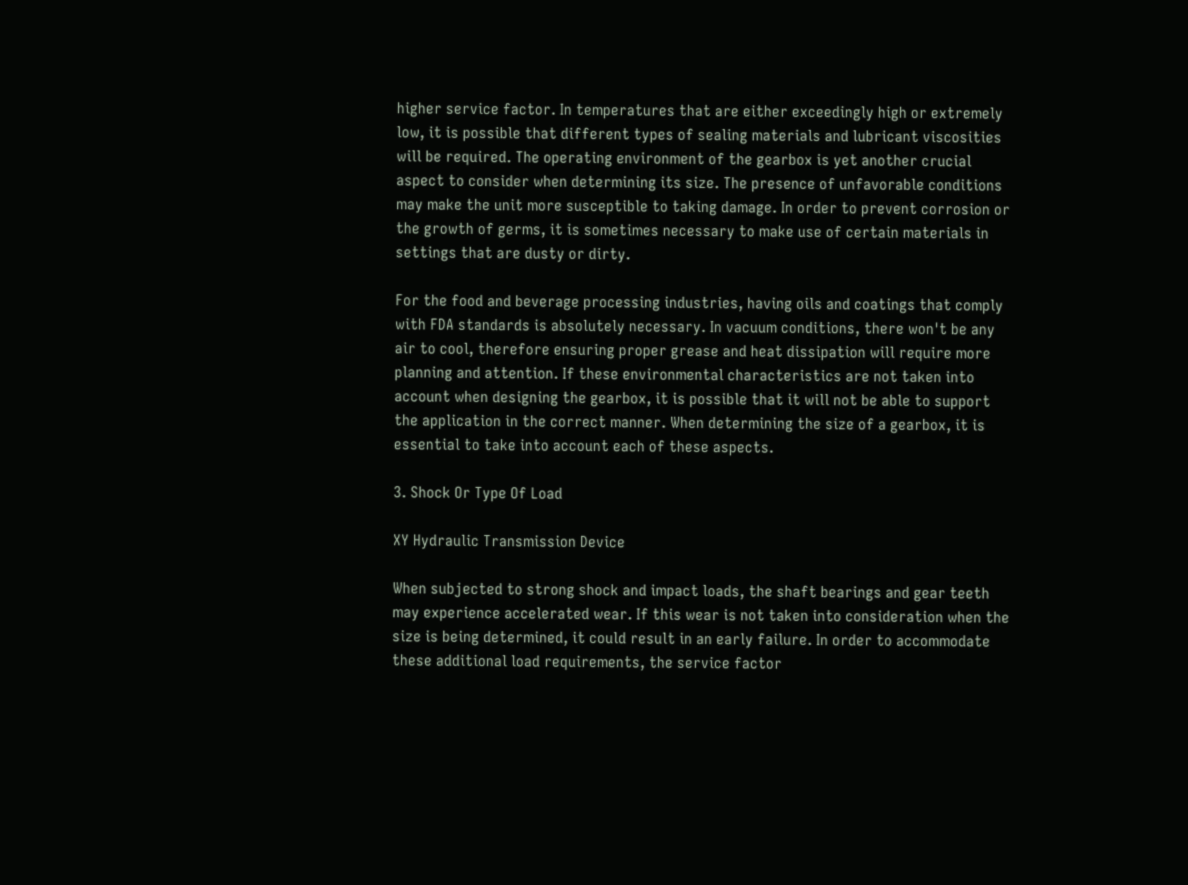higher service factor. In temperatures that are either exceedingly high or extremely low, it is possible that different types of sealing materials and lubricant viscosities will be required. The operating environment of the gearbox is yet another crucial aspect to consider when determining its size. The presence of unfavorable conditions may make the unit more susceptible to taking damage. In order to prevent corrosion or the growth of germs, it is sometimes necessary to make use of certain materials in settings that are dusty or dirty.

For the food and beverage processing industries, having oils and coatings that comply with FDA standards is absolutely necessary. In vacuum conditions, there won't be any air to cool, therefore ensuring proper grease and heat dissipation will require more planning and attention. If these environmental characteristics are not taken into account when designing the gearbox, it is possible that it will not be able to support the application in the correct manner. When determining the size of a gearbox, it is essential to take into account each of these aspects.

3. Shock Or Type Of Load

XY Hydraulic Transmission Device

When subjected to strong shock and impact loads, the shaft bearings and gear teeth may experience accelerated wear. If this wear is not taken into consideration when the size is being determined, it could result in an early failure. In order to accommodate these additional load requirements, the service factor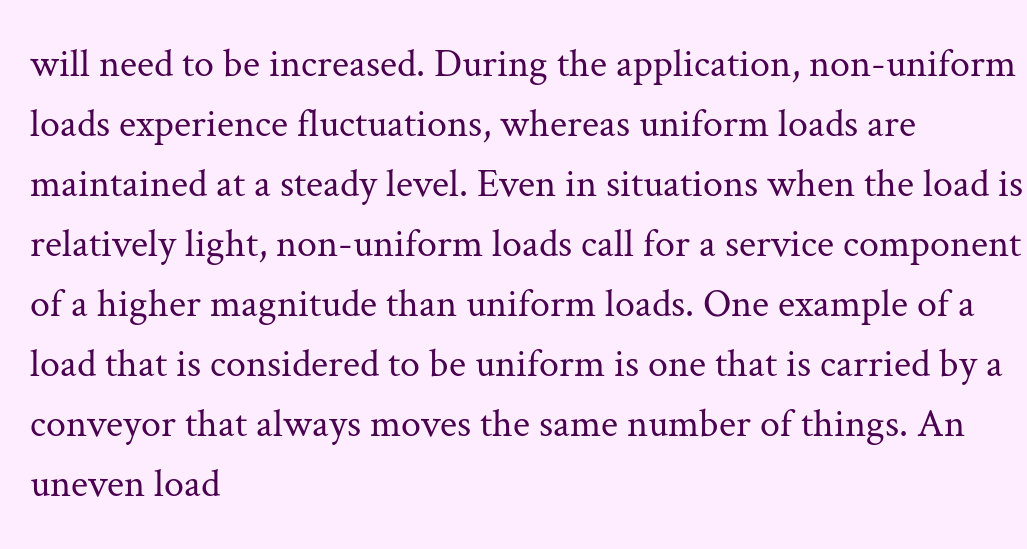will need to be increased. During the application, non-uniform loads experience fluctuations, whereas uniform loads are maintained at a steady level. Even in situations when the load is relatively light, non-uniform loads call for a service component of a higher magnitude than uniform loads. One example of a load that is considered to be uniform is one that is carried by a conveyor that always moves the same number of things. An uneven load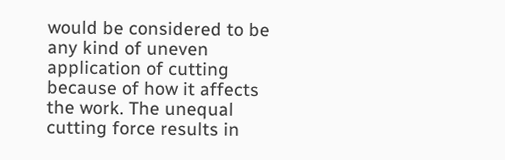would be considered to be any kind of uneven application of cutting because of how it affects the work. The unequal cutting force results in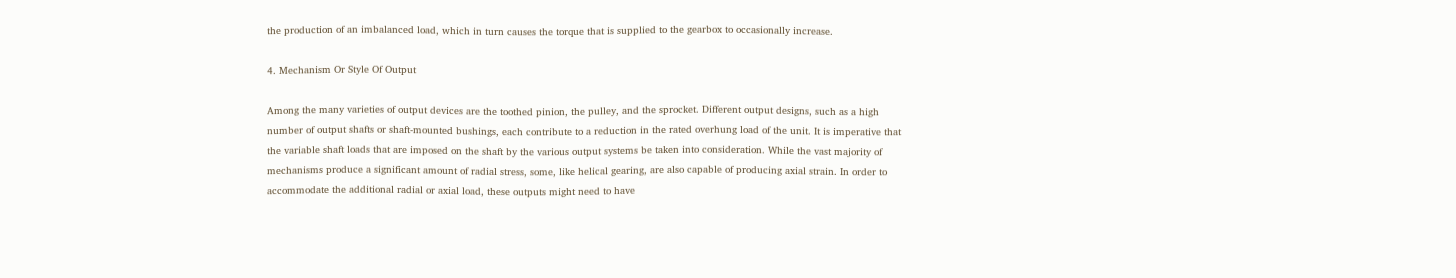the production of an imbalanced load, which in turn causes the torque that is supplied to the gearbox to occasionally increase.

4. Mechanism Or Style Of Output

Among the many varieties of output devices are the toothed pinion, the pulley, and the sprocket. Different output designs, such as a high number of output shafts or shaft-mounted bushings, each contribute to a reduction in the rated overhung load of the unit. It is imperative that the variable shaft loads that are imposed on the shaft by the various output systems be taken into consideration. While the vast majority of mechanisms produce a significant amount of radial stress, some, like helical gearing, are also capable of producing axial strain. In order to accommodate the additional radial or axial load, these outputs might need to have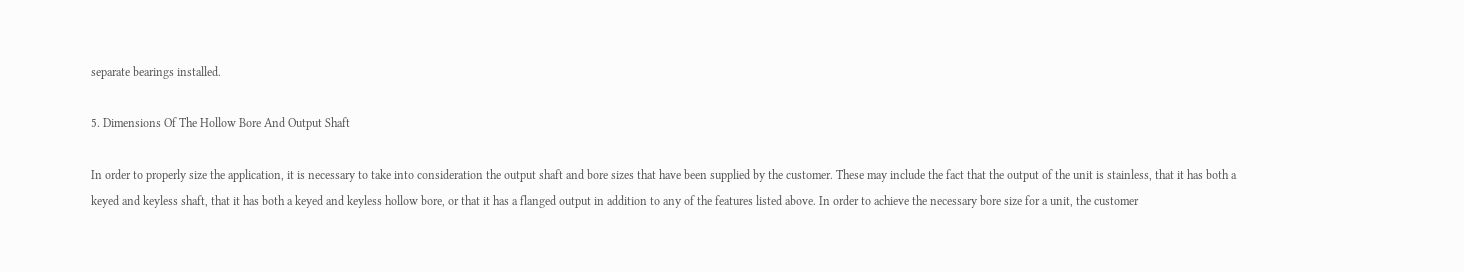separate bearings installed.

5. Dimensions Of The Hollow Bore And Output Shaft

In order to properly size the application, it is necessary to take into consideration the output shaft and bore sizes that have been supplied by the customer. These may include the fact that the output of the unit is stainless, that it has both a keyed and keyless shaft, that it has both a keyed and keyless hollow bore, or that it has a flanged output in addition to any of the features listed above. In order to achieve the necessary bore size for a unit, the customer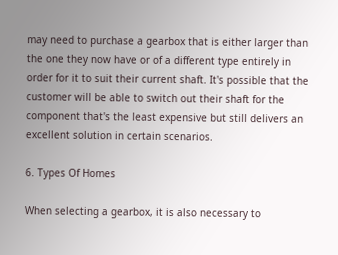may need to purchase a gearbox that is either larger than the one they now have or of a different type entirely in order for it to suit their current shaft. It's possible that the customer will be able to switch out their shaft for the component that's the least expensive but still delivers an excellent solution in certain scenarios.

6. Types Of Homes

When selecting a gearbox, it is also necessary to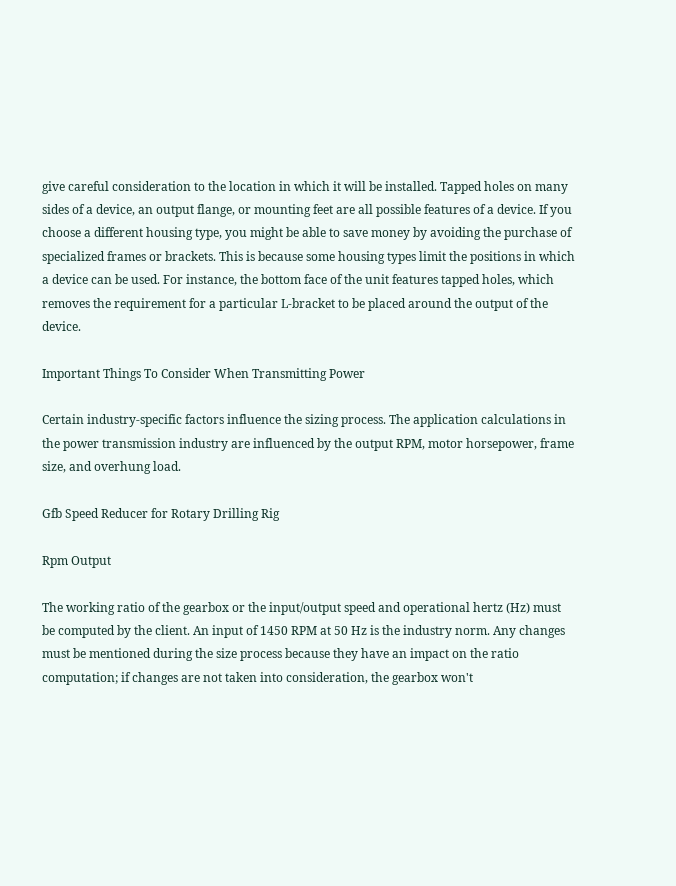give careful consideration to the location in which it will be installed. Tapped holes on many sides of a device, an output flange, or mounting feet are all possible features of a device. If you choose a different housing type, you might be able to save money by avoiding the purchase of specialized frames or brackets. This is because some housing types limit the positions in which a device can be used. For instance, the bottom face of the unit features tapped holes, which removes the requirement for a particular L-bracket to be placed around the output of the device.

Important Things To Consider When Transmitting Power

Certain industry-specific factors influence the sizing process. The application calculations in the power transmission industry are influenced by the output RPM, motor horsepower, frame size, and overhung load.

Gfb Speed Reducer for Rotary Drilling Rig

Rpm Output

The working ratio of the gearbox or the input/output speed and operational hertz (Hz) must be computed by the client. An input of 1450 RPM at 50 Hz is the industry norm. Any changes must be mentioned during the size process because they have an impact on the ratio computation; if changes are not taken into consideration, the gearbox won't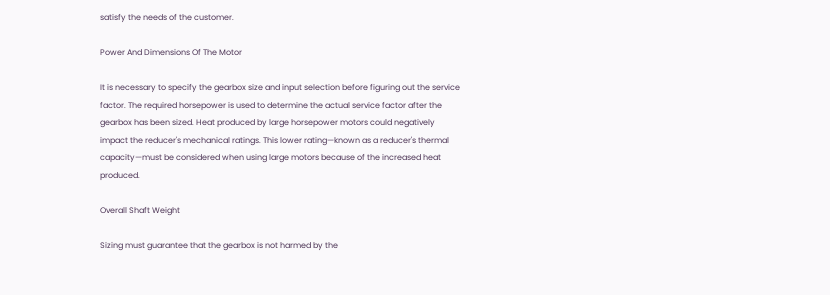satisfy the needs of the customer.

Power And Dimensions Of The Motor

It is necessary to specify the gearbox size and input selection before figuring out the service factor. The required horsepower is used to determine the actual service factor after the gearbox has been sized. Heat produced by large horsepower motors could negatively impact the reducer's mechanical ratings. This lower rating—known as a reducer's thermal capacity—must be considered when using large motors because of the increased heat produced.

Overall Shaft Weight

Sizing must guarantee that the gearbox is not harmed by the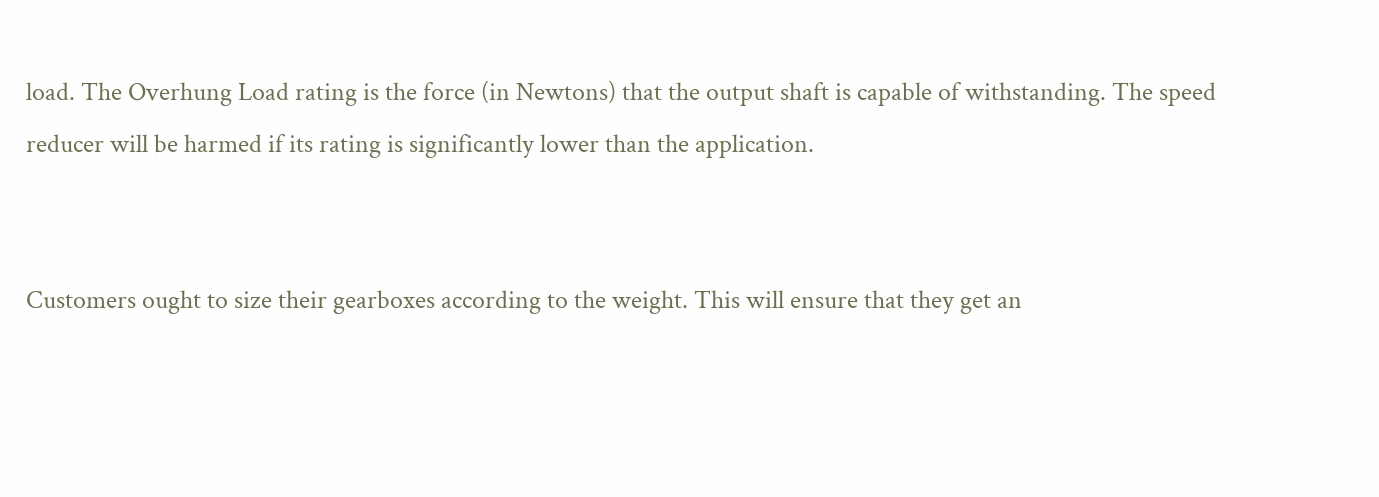load. The Overhung Load rating is the force (in Newtons) that the output shaft is capable of withstanding. The speed reducer will be harmed if its rating is significantly lower than the application.


Customers ought to size their gearboxes according to the weight. This will ensure that they get an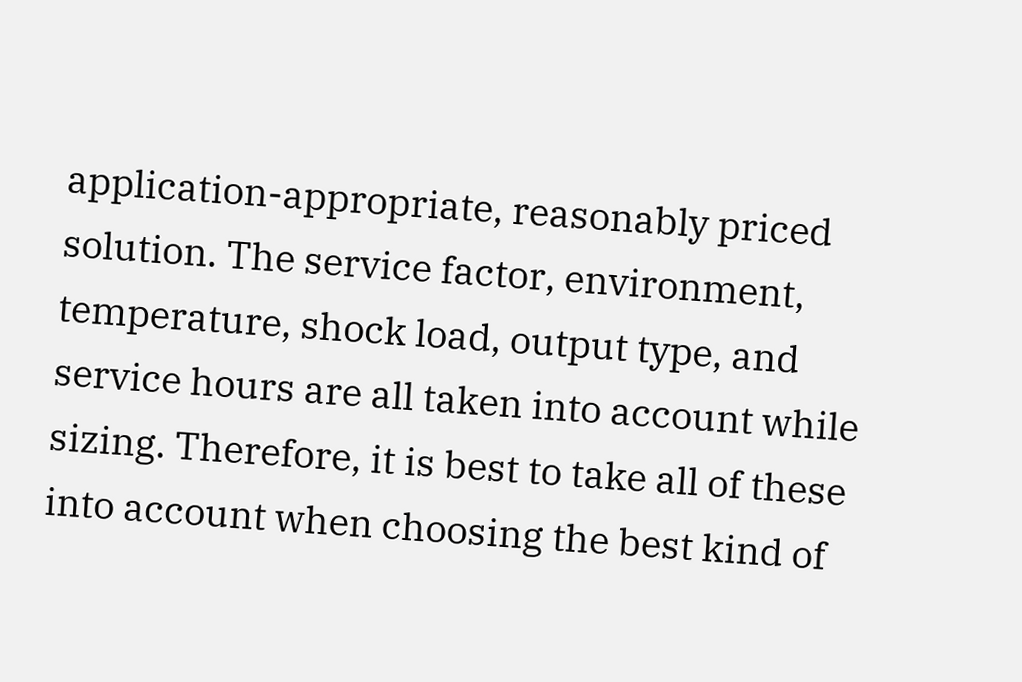application-appropriate, reasonably priced solution. The service factor, environment, temperature, shock load, output type, and service hours are all taken into account while sizing. Therefore, it is best to take all of these into account when choosing the best kind of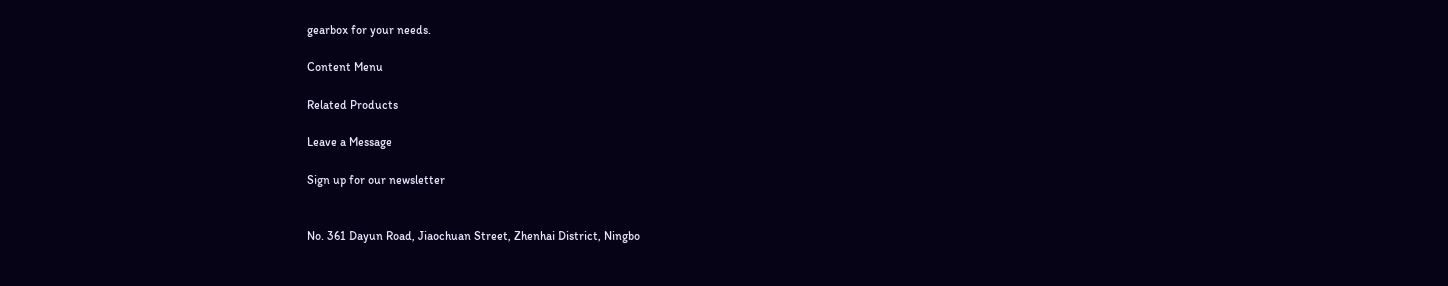gearbox for your needs.

Content Menu

Related Products

Leave a Message

Sign up for our newsletter


No. 361 Dayun Road, Jiaochuan Street, Zhenhai District, Ningbo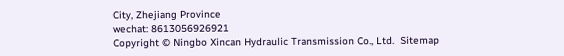City, Zhejiang Province
wechat: 8613056926921
Copyright © Ningbo Xincan Hydraulic Transmission Co., Ltd.  Sitemap